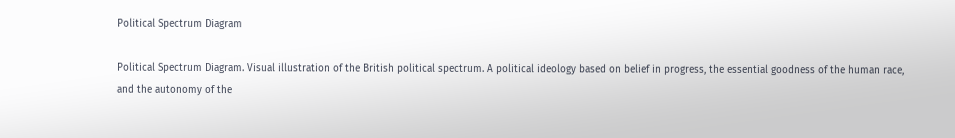Political Spectrum Diagram

Political Spectrum Diagram. Visual illustration of the British political spectrum. A political ideology based on belief in progress, the essential goodness of the human race, and the autonomy of the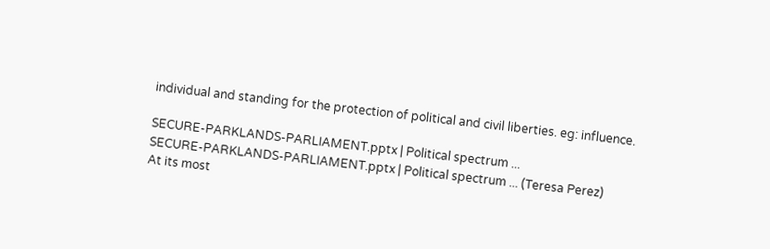individual and standing for the protection of political and civil liberties. eg: influence.

SECURE-PARKLANDS-PARLIAMENT.pptx | Political spectrum ...
SECURE-PARKLANDS-PARLIAMENT.pptx | Political spectrum ... (Teresa Perez)
At its most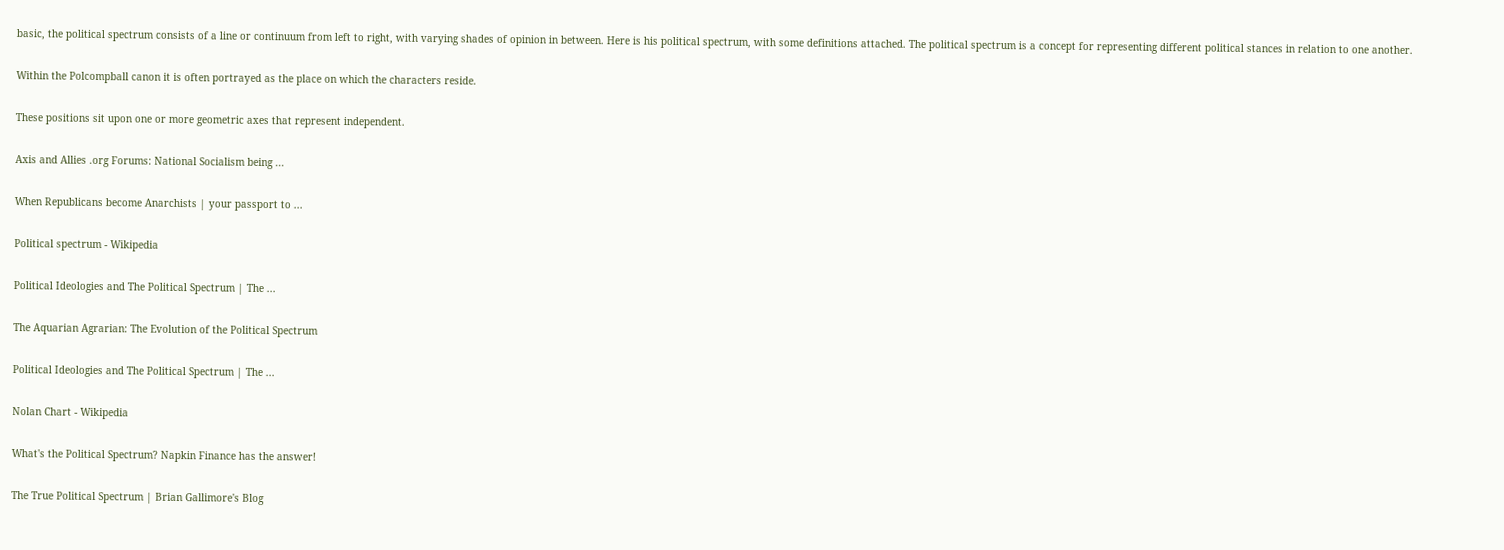basic, the political spectrum consists of a line or continuum from left to right, with varying shades of opinion in between. Here is his political spectrum, with some definitions attached. The political spectrum is a concept for representing different political stances in relation to one another.

Within the Polcompball canon it is often portrayed as the place on which the characters reside.

These positions sit upon one or more geometric axes that represent independent.

Axis and Allies .org Forums: National Socialism being ...

When Republicans become Anarchists | your passport to ...

Political spectrum - Wikipedia

Political Ideologies and The Political Spectrum | The ...

The Aquarian Agrarian: The Evolution of the Political Spectrum

Political Ideologies and The Political Spectrum | The ...

Nolan Chart - Wikipedia

What's the Political Spectrum? Napkin Finance has the answer!

The True Political Spectrum | Brian Gallimore's Blog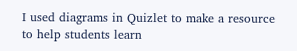I used diagrams in Quizlet to make a resource to help students learn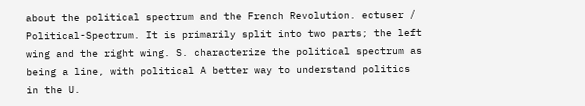about the political spectrum and the French Revolution. ectuser / Political-Spectrum. It is primarily split into two parts; the left wing and the right wing. S. characterize the political spectrum as being a line, with political A better way to understand politics in the U.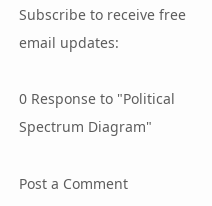Subscribe to receive free email updates:

0 Response to "Political Spectrum Diagram"

Post a Comment